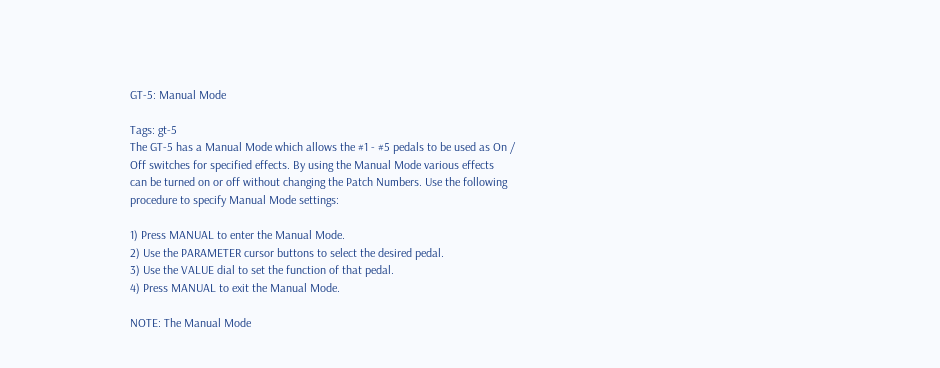GT-5: Manual Mode

Tags: gt-5
The GT-5 has a Manual Mode which allows the #1 - #5 pedals to be used as On /
Off switches for specified effects. By using the Manual Mode various effects
can be turned on or off without changing the Patch Numbers. Use the following
procedure to specify Manual Mode settings:

1) Press MANUAL to enter the Manual Mode.
2) Use the PARAMETER cursor buttons to select the desired pedal.
3) Use the VALUE dial to set the function of that pedal.
4) Press MANUAL to exit the Manual Mode.

NOTE: The Manual Mode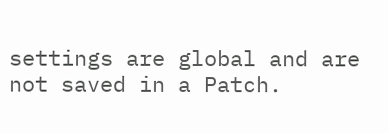settings are global and are not saved in a Patch.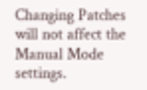Changing Patches will not affect the Manual Mode settings.